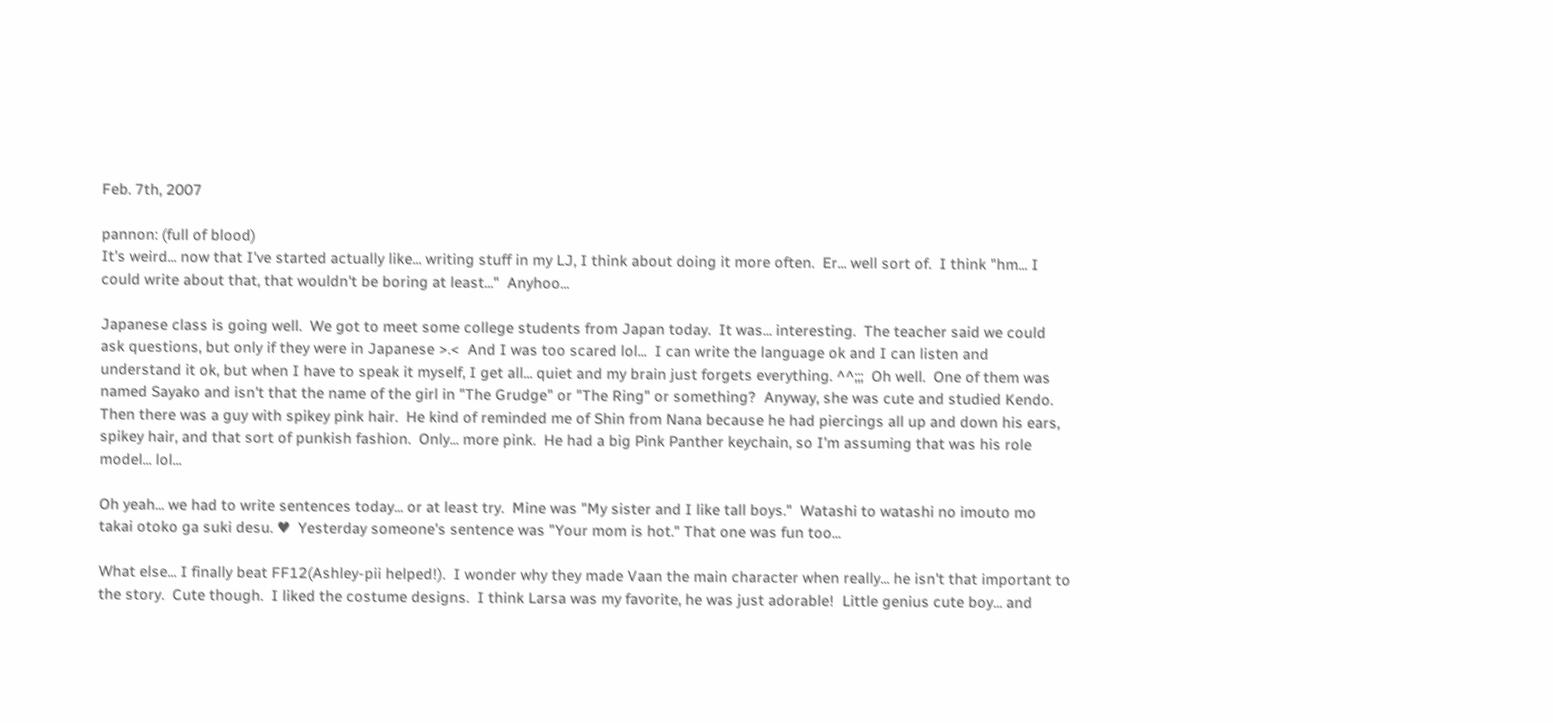Feb. 7th, 2007

pannon: (full of blood)
It's weird... now that I've started actually like... writing stuff in my LJ, I think about doing it more often.  Er... well sort of.  I think "hm... I could write about that, that wouldn't be boring at least..."  Anyhoo...

Japanese class is going well.  We got to meet some college students from Japan today.  It was... interesting.  The teacher said we could ask questions, but only if they were in Japanese >.<  And I was too scared lol...  I can write the language ok and I can listen and understand it ok, but when I have to speak it myself, I get all... quiet and my brain just forgets everything. ^^;;;  Oh well.  One of them was named Sayako and isn't that the name of the girl in "The Grudge" or "The Ring" or something?  Anyway, she was cute and studied Kendo.  Then there was a guy with spikey pink hair.  He kind of reminded me of Shin from Nana because he had piercings all up and down his ears, spikey hair, and that sort of punkish fashion.  Only... more pink.  He had a big Pink Panther keychain, so I'm assuming that was his role model... lol...

Oh yeah... we had to write sentences today... or at least try.  Mine was "My sister and I like tall boys."  Watashi to watashi no imouto mo takai otoko ga suki desu. ♥  Yesterday someone's sentence was "Your mom is hot." That one was fun too...

What else... I finally beat FF12(Ashley-pii helped!).  I wonder why they made Vaan the main character when really... he isn't that important to the story.  Cute though.  I liked the costume designs.  I think Larsa was my favorite, he was just adorable!  Little genius cute boy... and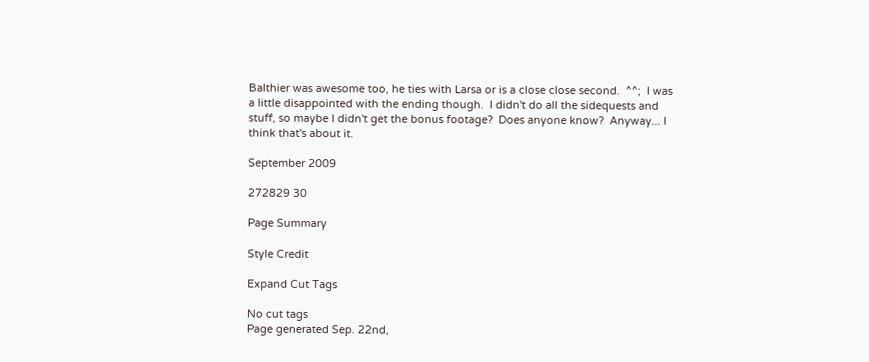Balthier was awesome too, he ties with Larsa or is a close close second.  ^^;  I was a little disappointed with the ending though.  I didn't do all the sidequests and stuff, so maybe I didn't get the bonus footage?  Does anyone know?  Anyway... I think that's about it.

September 2009

272829 30

Page Summary

Style Credit

Expand Cut Tags

No cut tags
Page generated Sep. 22nd,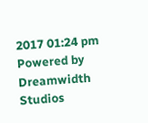2017 01:24 pm
Powered by Dreamwidth Studios